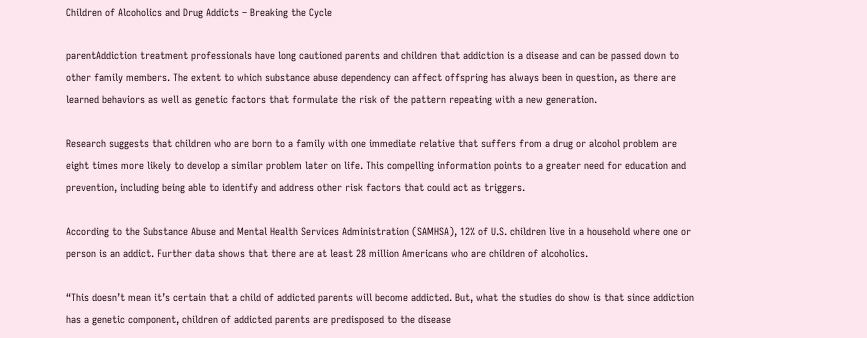Children of Alcoholics and Drug Addicts – Breaking the Cycle

parentAddiction treatment professionals have long cautioned parents and children that addiction is a disease and can be passed down to other family members. The extent to which substance abuse dependency can affect offspring has always been in question, as there are learned behaviors as well as genetic factors that formulate the risk of the pattern repeating with a new generation.

Research suggests that children who are born to a family with one immediate relative that suffers from a drug or alcohol problem are eight times more likely to develop a similar problem later on life. This compelling information points to a greater need for education and prevention, including being able to identify and address other risk factors that could act as triggers.

According to the Substance Abuse and Mental Health Services Administration (SAMHSA), 12% of U.S. children live in a household where one or person is an addict. Further data shows that there are at least 28 million Americans who are children of alcoholics.

“This doesn’t mean it’s certain that a child of addicted parents will become addicted. But, what the studies do show is that since addiction has a genetic component, children of addicted parents are predisposed to the disease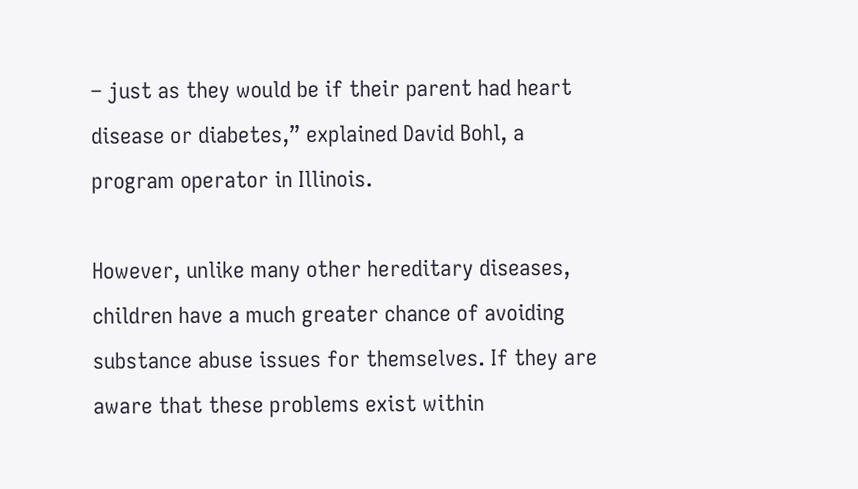– just as they would be if their parent had heart disease or diabetes,” explained David Bohl, a program operator in Illinois.

However, unlike many other hereditary diseases, children have a much greater chance of avoiding substance abuse issues for themselves. If they are aware that these problems exist within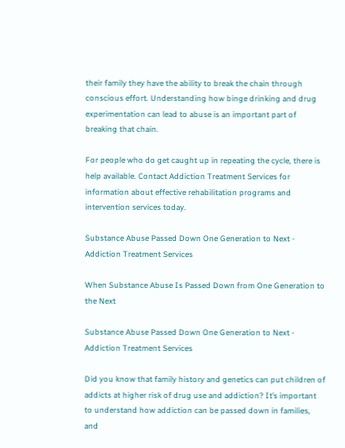their family they have the ability to break the chain through conscious effort. Understanding how binge drinking and drug experimentation can lead to abuse is an important part of breaking that chain.

For people who do get caught up in repeating the cycle, there is help available. Contact Addiction Treatment Services for information about effective rehabilitation programs and intervention services today.

Substance Abuse Passed Down One Generation to Next - Addiction Treatment Services

When Substance Abuse Is Passed Down from One Generation to the Next

Substance Abuse Passed Down One Generation to Next - Addiction Treatment Services

Did you know that family history and genetics can put children of addicts at higher risk of drug use and addiction? It’s important to understand how addiction can be passed down in families, and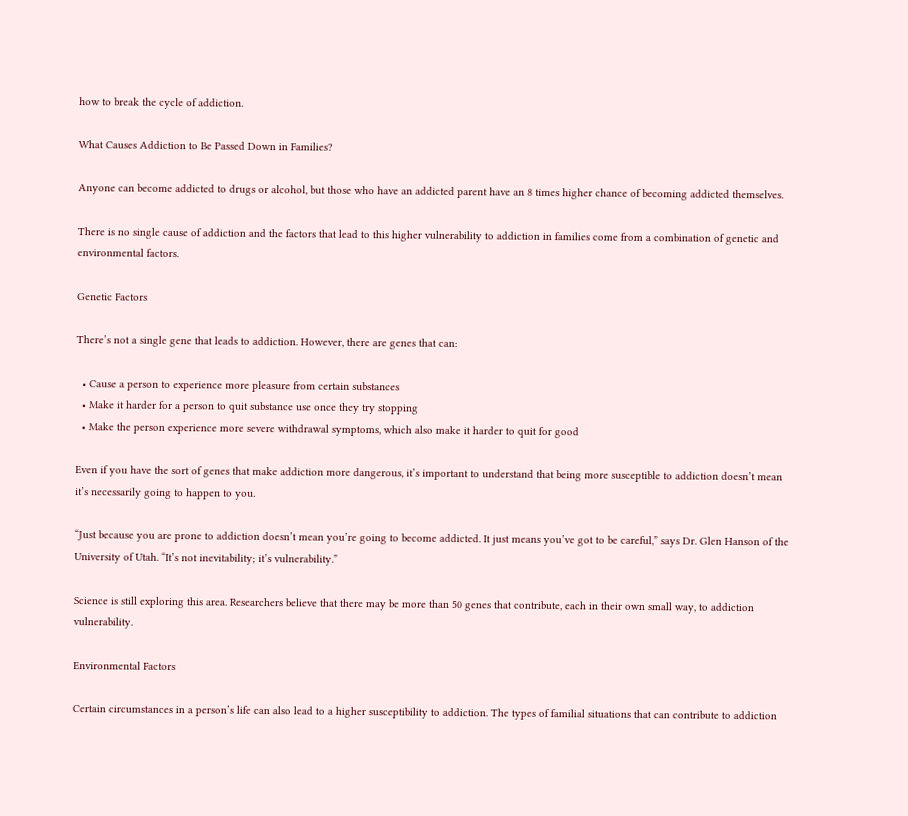how to break the cycle of addiction.

What Causes Addiction to Be Passed Down in Families?

Anyone can become addicted to drugs or alcohol, but those who have an addicted parent have an 8 times higher chance of becoming addicted themselves.

There is no single cause of addiction and the factors that lead to this higher vulnerability to addiction in families come from a combination of genetic and environmental factors.

Genetic Factors

There’s not a single gene that leads to addiction. However, there are genes that can:

  • Cause a person to experience more pleasure from certain substances
  • Make it harder for a person to quit substance use once they try stopping
  • Make the person experience more severe withdrawal symptoms, which also make it harder to quit for good

Even if you have the sort of genes that make addiction more dangerous, it’s important to understand that being more susceptible to addiction doesn’t mean it’s necessarily going to happen to you.

“Just because you are prone to addiction doesn’t mean you’re going to become addicted. It just means you’ve got to be careful,” says Dr. Glen Hanson of the University of Utah. “It’s not inevitability; it’s vulnerability.”

Science is still exploring this area. Researchers believe that there may be more than 50 genes that contribute, each in their own small way, to addiction vulnerability.

Environmental Factors

Certain circumstances in a person’s life can also lead to a higher susceptibility to addiction. The types of familial situations that can contribute to addiction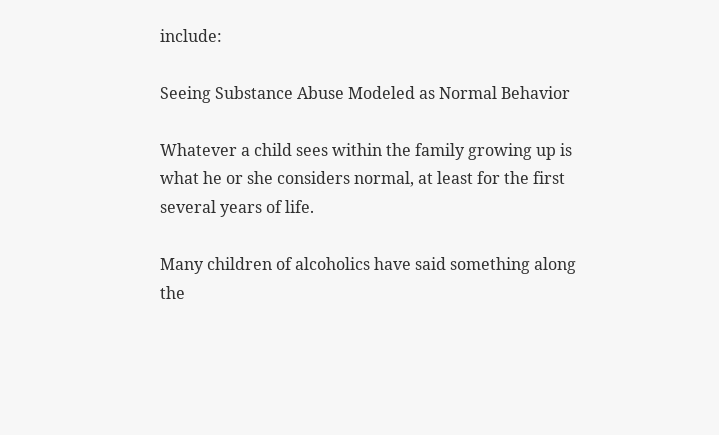include:

Seeing Substance Abuse Modeled as Normal Behavior

Whatever a child sees within the family growing up is what he or she considers normal, at least for the first several years of life.

Many children of alcoholics have said something along the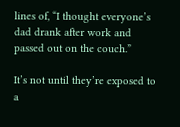lines of, “I thought everyone’s dad drank after work and passed out on the couch.”

It’s not until they’re exposed to a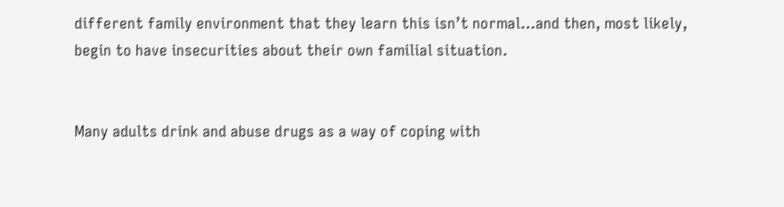different family environment that they learn this isn’t normal…and then, most likely, begin to have insecurities about their own familial situation.


Many adults drink and abuse drugs as a way of coping with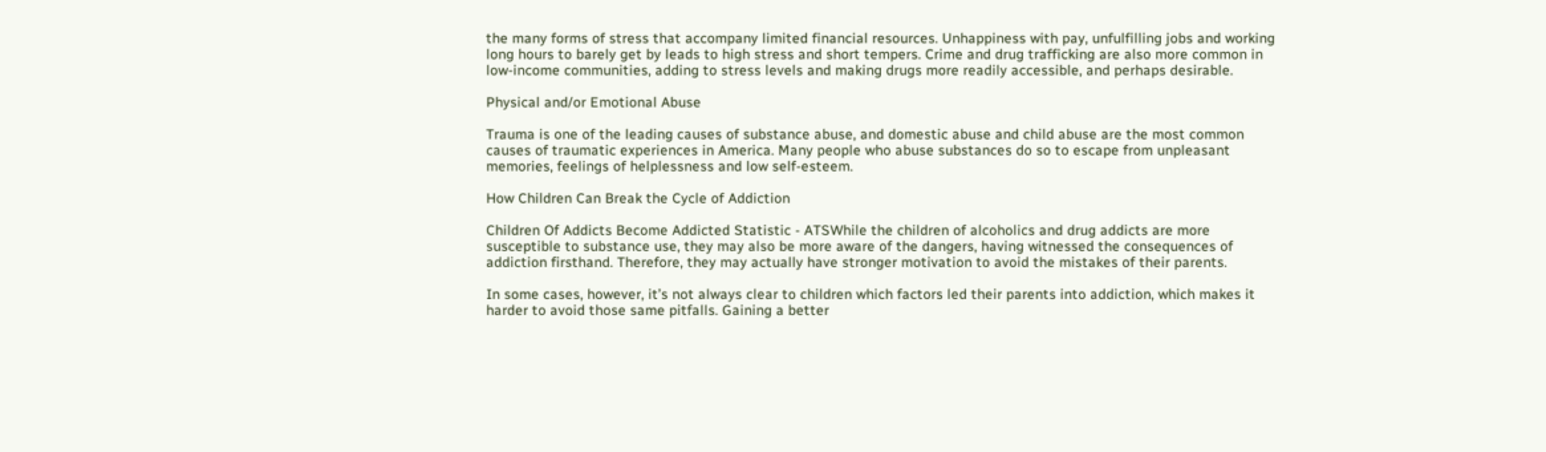the many forms of stress that accompany limited financial resources. Unhappiness with pay, unfulfilling jobs and working long hours to barely get by leads to high stress and short tempers. Crime and drug trafficking are also more common in low-income communities, adding to stress levels and making drugs more readily accessible, and perhaps desirable.

Physical and/or Emotional Abuse

Trauma is one of the leading causes of substance abuse, and domestic abuse and child abuse are the most common causes of traumatic experiences in America. Many people who abuse substances do so to escape from unpleasant memories, feelings of helplessness and low self-esteem.

How Children Can Break the Cycle of Addiction

Children Of Addicts Become Addicted Statistic - ATSWhile the children of alcoholics and drug addicts are more susceptible to substance use, they may also be more aware of the dangers, having witnessed the consequences of addiction firsthand. Therefore, they may actually have stronger motivation to avoid the mistakes of their parents.

In some cases, however, it’s not always clear to children which factors led their parents into addiction, which makes it harder to avoid those same pitfalls. Gaining a better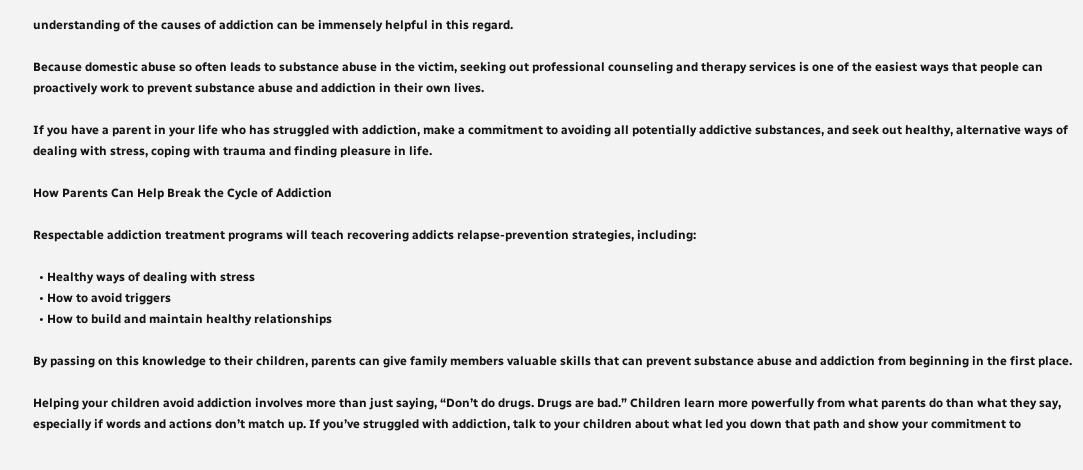understanding of the causes of addiction can be immensely helpful in this regard.

Because domestic abuse so often leads to substance abuse in the victim, seeking out professional counseling and therapy services is one of the easiest ways that people can proactively work to prevent substance abuse and addiction in their own lives.

If you have a parent in your life who has struggled with addiction, make a commitment to avoiding all potentially addictive substances, and seek out healthy, alternative ways of dealing with stress, coping with trauma and finding pleasure in life.

How Parents Can Help Break the Cycle of Addiction

Respectable addiction treatment programs will teach recovering addicts relapse-prevention strategies, including:

  • Healthy ways of dealing with stress
  • How to avoid triggers
  • How to build and maintain healthy relationships

By passing on this knowledge to their children, parents can give family members valuable skills that can prevent substance abuse and addiction from beginning in the first place.

Helping your children avoid addiction involves more than just saying, “Don’t do drugs. Drugs are bad.” Children learn more powerfully from what parents do than what they say, especially if words and actions don’t match up. If you’ve struggled with addiction, talk to your children about what led you down that path and show your commitment to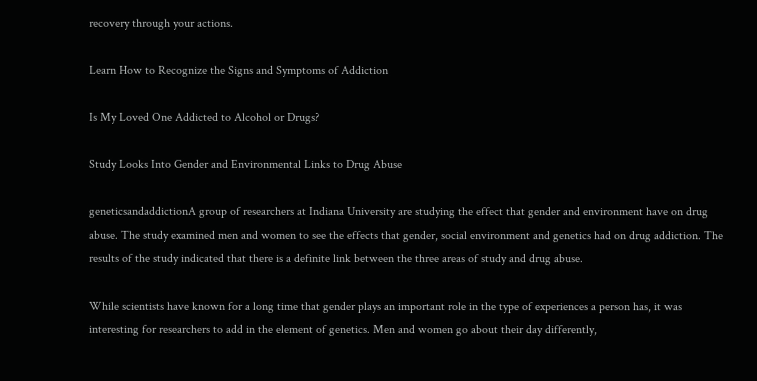recovery through your actions.

Learn How to Recognize the Signs and Symptoms of Addiction

Is My Loved One Addicted to Alcohol or Drugs?

Study Looks Into Gender and Environmental Links to Drug Abuse

geneticsandaddictionA group of researchers at Indiana University are studying the effect that gender and environment have on drug abuse. The study examined men and women to see the effects that gender, social environment and genetics had on drug addiction. The results of the study indicated that there is a definite link between the three areas of study and drug abuse.

While scientists have known for a long time that gender plays an important role in the type of experiences a person has, it was interesting for researchers to add in the element of genetics. Men and women go about their day differently,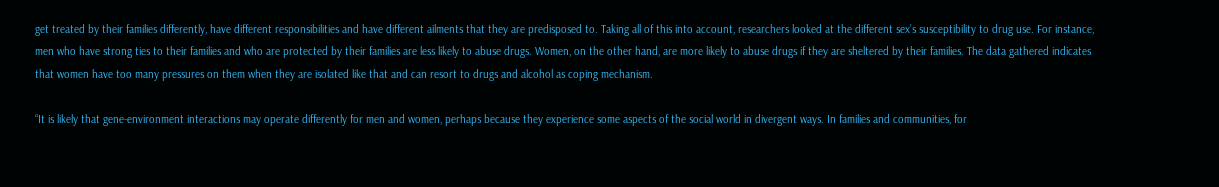get treated by their families differently, have different responsibilities and have different ailments that they are predisposed to. Taking all of this into account, researchers looked at the different sex’s susceptibility to drug use. For instance, men who have strong ties to their families and who are protected by their families are less likely to abuse drugs. Women, on the other hand, are more likely to abuse drugs if they are sheltered by their families. The data gathered indicates that women have too many pressures on them when they are isolated like that and can resort to drugs and alcohol as coping mechanism.

“It is likely that gene-environment interactions may operate differently for men and women, perhaps because they experience some aspects of the social world in divergent ways. In families and communities, for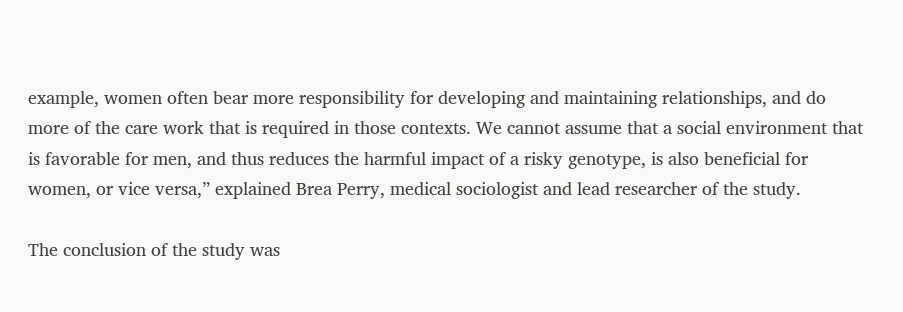example, women often bear more responsibility for developing and maintaining relationships, and do more of the care work that is required in those contexts. We cannot assume that a social environment that is favorable for men, and thus reduces the harmful impact of a risky genotype, is also beneficial for women, or vice versa,” explained Brea Perry, medical sociologist and lead researcher of the study.

The conclusion of the study was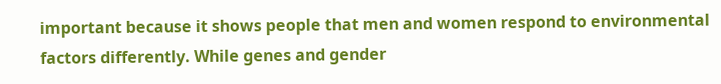important because it shows people that men and women respond to environmental factors differently. While genes and gender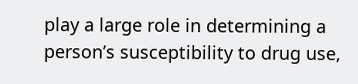play a large role in determining a person’s susceptibility to drug use,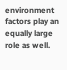environment factors play an equally large role as well.